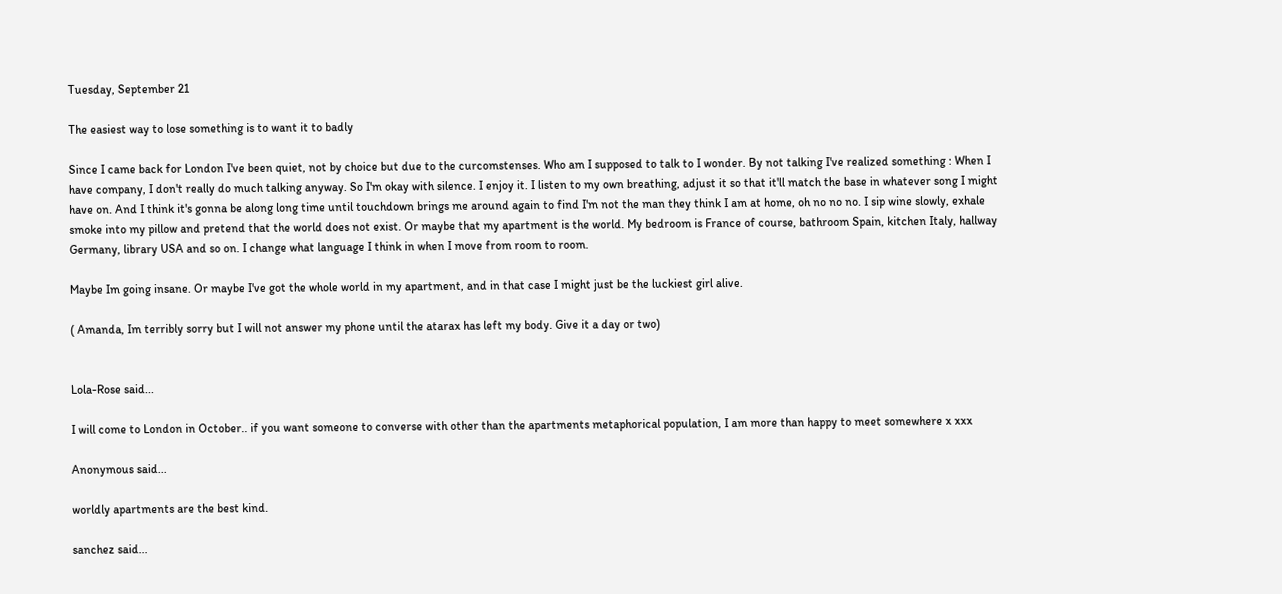Tuesday, September 21

The easiest way to lose something is to want it to badly

Since I came back for London I've been quiet, not by choice but due to the curcomstenses. Who am I supposed to talk to I wonder. By not talking I've realized something : When I have company, I don't really do much talking anyway. So I'm okay with silence. I enjoy it. I listen to my own breathing, adjust it so that it'll match the base in whatever song I might have on. And I think it's gonna be along long time until touchdown brings me around again to find I'm not the man they think I am at home, oh no no no. I sip wine slowly, exhale smoke into my pillow and pretend that the world does not exist. Or maybe that my apartment is the world. My bedroom is France of course, bathroom Spain, kitchen Italy, hallway Germany, library USA and so on. I change what language I think in when I move from room to room.

Maybe Im going insane. Or maybe I've got the whole world in my apartment, and in that case I might just be the luckiest girl alive.

( Amanda, Im terribly sorry but I will not answer my phone until the atarax has left my body. Give it a day or two)


Lola-Rose said...

I will come to London in October.. if you want someone to converse with other than the apartments metaphorical population, I am more than happy to meet somewhere x xxx

Anonymous said...

worldly apartments are the best kind.

sanchez said...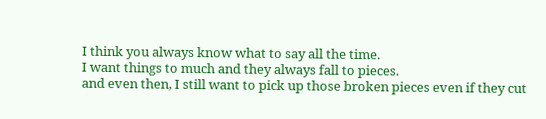I think you always know what to say all the time.
I want things to much and they always fall to pieces.
and even then, I still want to pick up those broken pieces even if they cut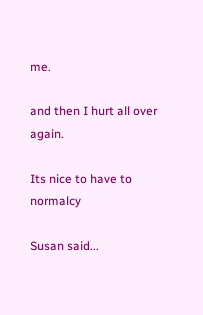me.

and then I hurt all over again.

Its nice to have to normalcy

Susan said...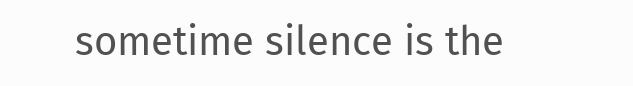sometime silence is the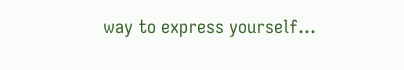way to express yourself...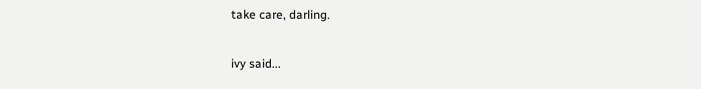take care, darling.

ivy said...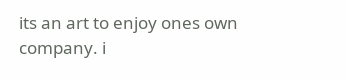its an art to enjoy ones own company. i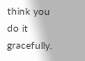think you do it gracefully.